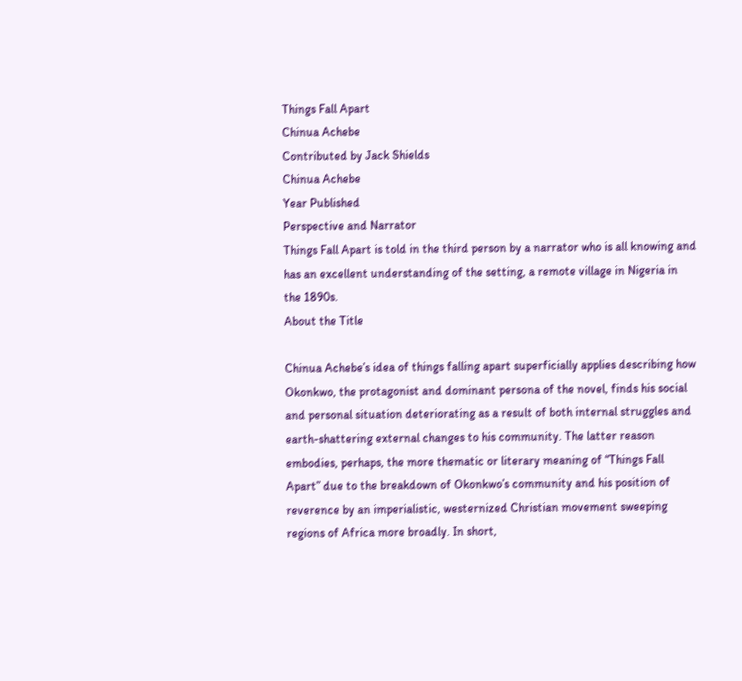Things Fall Apart
Chinua Achebe
Contributed by Jack Shields
Chinua Achebe
Year Published
Perspective and Narrator
Things Fall Apart is told in the third person by a narrator who is all knowing and has an excellent understanding of the setting, a remote village in Nigeria in the 1890s.
About the Title

Chinua Achebe’s idea of things falling apart superficially applies describing how Okonkwo, the protagonist and dominant persona of the novel, finds his social and personal situation deteriorating as a result of both internal struggles and earth-shattering external changes to his community. The latter reason embodies, perhaps, the more thematic or literary meaning of “Things Fall Apart” due to the breakdown of Okonkwo’s community and his position of reverence by an imperialistic, westernized Christian movement sweeping regions of Africa more broadly. In short,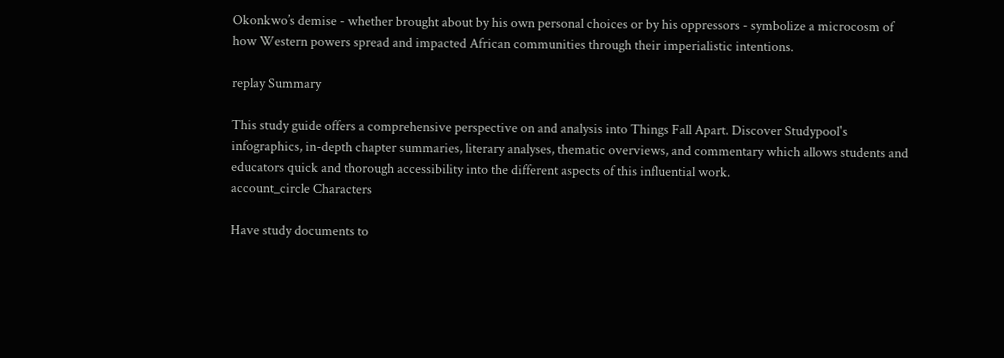Okonkwo’s demise - whether brought about by his own personal choices or by his oppressors - symbolize a microcosm of how Western powers spread and impacted African communities through their imperialistic intentions.

replay Summary

This study guide offers a comprehensive perspective on and analysis into Things Fall Apart. Discover Studypool's infographics, in-depth chapter summaries, literary analyses, thematic overviews, and commentary which allows students and educators quick and thorough accessibility into the different aspects of this influential work.
account_circle Characters

Have study documents to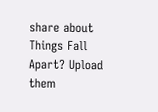share about Things Fall Apart? Upload them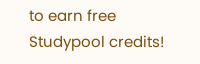to earn free Studypool credits!